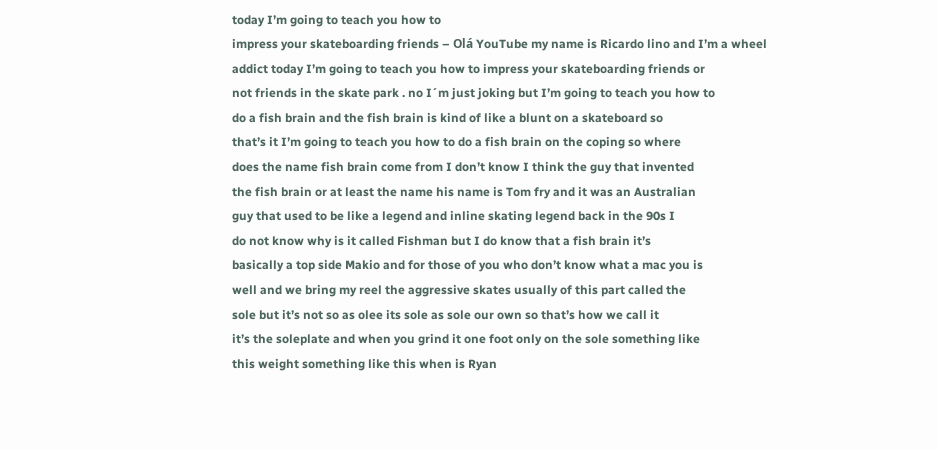today I’m going to teach you how to
impress your skateboarding friends – Olá YouTube my name is Ricardo lino and I’m a wheel
addict today I’m going to teach you how to impress your skateboarding friends or
not friends in the skate park . no I´m just joking but I’m going to teach you how to
do a fish brain and the fish brain is kind of like a blunt on a skateboard so
that’s it I’m going to teach you how to do a fish brain on the coping so where
does the name fish brain come from I don’t know I think the guy that invented
the fish brain or at least the name his name is Tom fry and it was an Australian
guy that used to be like a legend and inline skating legend back in the 90s I
do not know why is it called Fishman but I do know that a fish brain it’s
basically a top side Makio and for those of you who don’t know what a mac you is
well and we bring my reel the aggressive skates usually of this part called the
sole but it’s not so as olee its sole as sole our own so that’s how we call it
it’s the soleplate and when you grind it one foot only on the sole something like
this weight something like this when is Ryan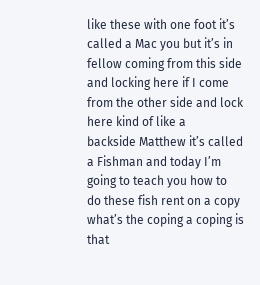like these with one foot it’s
called a Mac you but it’s in fellow coming from this side
and locking here if I come from the other side and lock here kind of like a
backside Matthew it’s called a Fishman and today I’m going to teach you how to
do these fish rent on a copy what’s the coping a coping is that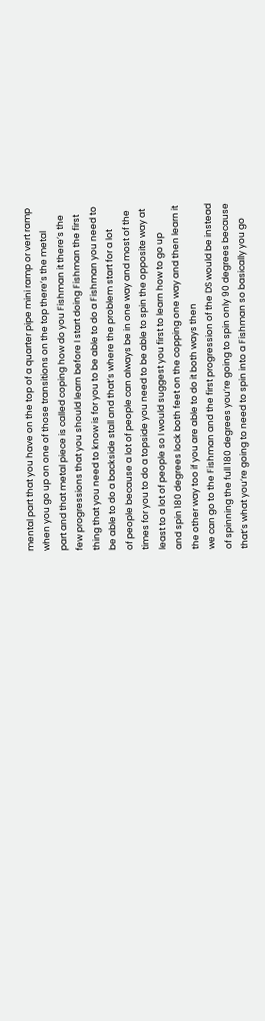mental part that you have on the top of a quarter pipe mini ramp or vert ramp
when you go up on one of those transitions on the top there’s the metal
part and that metal piece is called coping how do you Fishman it there’s the
few progressions that you should learn before I start doing Fishman the first
thing that you need to know is for you to be able to do a Fishman you need to
be able to do a backside stall and that’s where the problem start for a lot
of people because a lot of people can always be in one way and most of the
times for you to do a topside you need to be able to spin the opposite way at
least to a lot of people so I would suggest you first to learn how to go up
and spin 180 degrees lock both feet on the copping one way and then learn it
the other way too if you are able to do it both ways then
we can go to the Fishman and the first progression of the DS would be instead
of spinning the full 180 degrees you’re going to spin only 90 degrees because
that’s what you’re going to need to spin into a Fishman so basically you go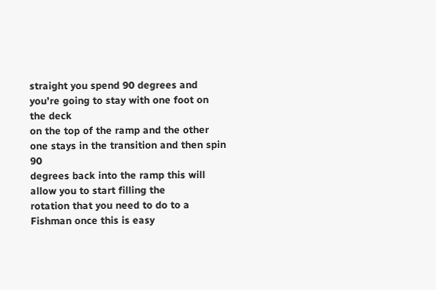straight you spend 90 degrees and you’re going to stay with one foot on the deck
on the top of the ramp and the other one stays in the transition and then spin 90
degrees back into the ramp this will allow you to start filling the
rotation that you need to do to a Fishman once this is easy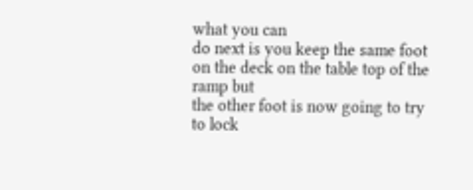what you can
do next is you keep the same foot on the deck on the table top of the ramp but
the other foot is now going to try to lock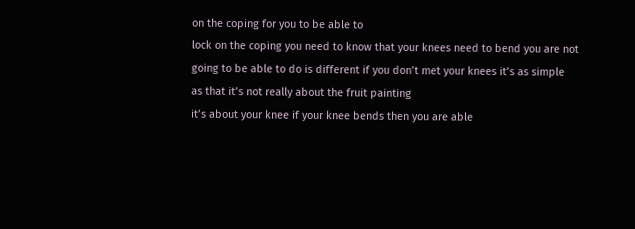on the coping for you to be able to
lock on the coping you need to know that your knees need to bend you are not
going to be able to do is different if you don’t met your knees it’s as simple
as that it’s not really about the fruit painting
it’s about your knee if your knee bends then you are able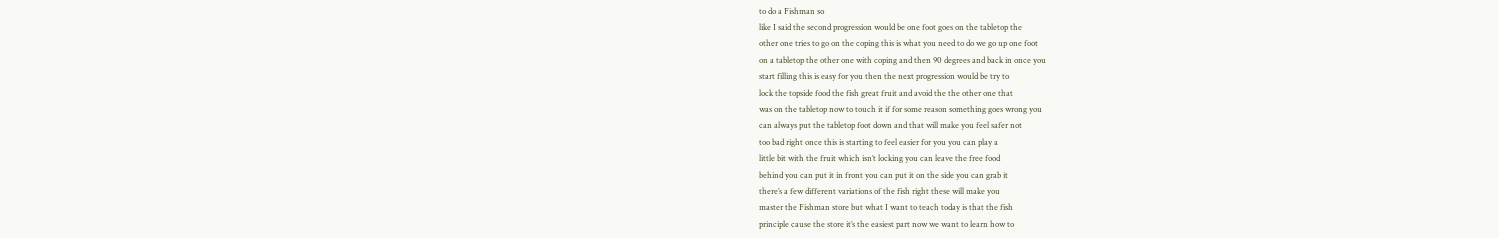to do a Fishman so
like I said the second progression would be one foot goes on the tabletop the
other one tries to go on the coping this is what you need to do we go up one foot
on a tabletop the other one with coping and then 90 degrees and back in once you
start filling this is easy for you then the next progression would be try to
lock the topside food the fish great fruit and avoid the the other one that
was on the tabletop now to touch it if for some reason something goes wrong you
can always put the tabletop foot down and that will make you feel safer not
too bad right once this is starting to feel easier for you you can play a
little bit with the fruit which isn’t locking you can leave the free food
behind you can put it in front you can put it on the side you can grab it
there’s a few different variations of the fish right these will make you
master the Fishman store but what I want to teach today is that the fish
principle cause the store it’s the easiest part now we want to learn how to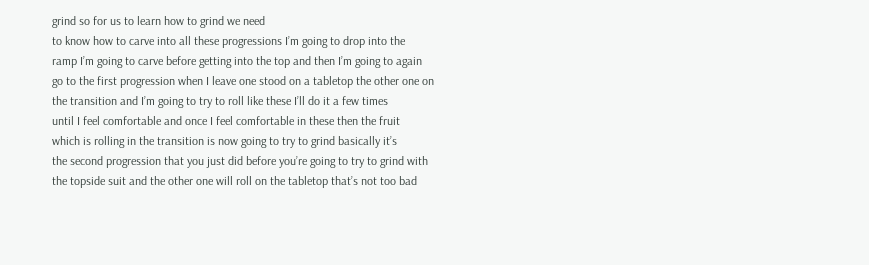grind so for us to learn how to grind we need
to know how to carve into all these progressions I’m going to drop into the
ramp I’m going to carve before getting into the top and then I’m going to again
go to the first progression when I leave one stood on a tabletop the other one on
the transition and I’m going to try to roll like these I’ll do it a few times
until I feel comfortable and once I feel comfortable in these then the fruit
which is rolling in the transition is now going to try to grind basically it’s
the second progression that you just did before you’re going to try to grind with
the topside suit and the other one will roll on the tabletop that’s not too bad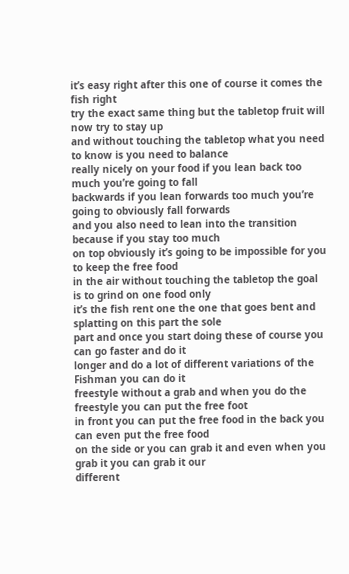it’s easy right after this one of course it comes the fish right
try the exact same thing but the tabletop fruit will now try to stay up
and without touching the tabletop what you need to know is you need to balance
really nicely on your food if you lean back too much you’re going to fall
backwards if you lean forwards too much you’re going to obviously fall forwards
and you also need to lean into the transition because if you stay too much
on top obviously it’s going to be impossible for you to keep the free food
in the air without touching the tabletop the goal is to grind on one food only
it’s the fish rent one the one that goes bent and splatting on this part the sole
part and once you start doing these of course you can go faster and do it
longer and do a lot of different variations of the Fishman you can do it
freestyle without a grab and when you do the freestyle you can put the free foot
in front you can put the free food in the back you can even put the free food
on the side or you can grab it and even when you grab it you can grab it our
different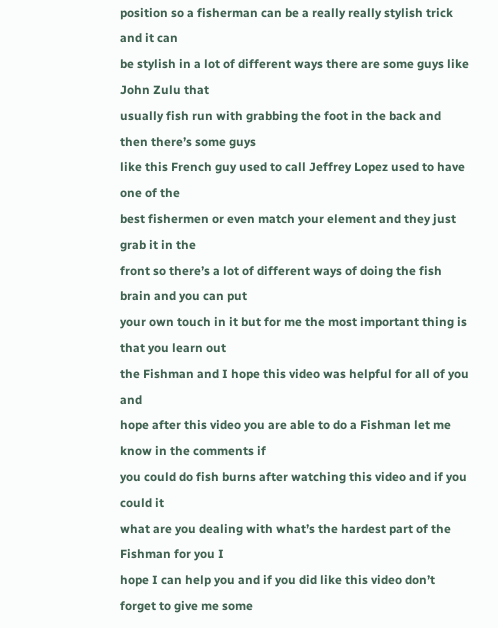position so a fisherman can be a really really stylish trick and it can
be stylish in a lot of different ways there are some guys like John Zulu that
usually fish run with grabbing the foot in the back and then there’s some guys
like this French guy used to call Jeffrey Lopez used to have one of the
best fishermen or even match your element and they just grab it in the
front so there’s a lot of different ways of doing the fish brain and you can put
your own touch in it but for me the most important thing is that you learn out
the Fishman and I hope this video was helpful for all of you and
hope after this video you are able to do a Fishman let me know in the comments if
you could do fish burns after watching this video and if you could it
what are you dealing with what’s the hardest part of the Fishman for you I
hope I can help you and if you did like this video don’t forget to give me some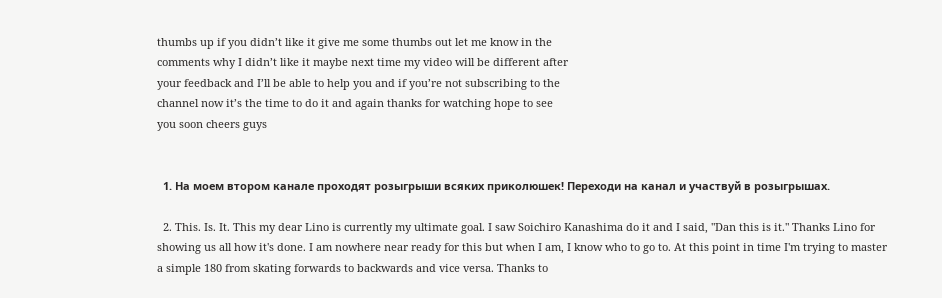thumbs up if you didn’t like it give me some thumbs out let me know in the
comments why I didn’t like it maybe next time my video will be different after
your feedback and I’ll be able to help you and if you’re not subscribing to the
channel now it’s the time to do it and again thanks for watching hope to see
you soon cheers guys


  1. На моем втором канале проходят розыгрыши всяких приколюшек! Переходи на канал и участвуй в розыгрышах.

  2. This. Is. It. This my dear Lino is currently my ultimate goal. I saw Soichiro Kanashima do it and I said, "Dan this is it." Thanks Lino for showing us all how it's done. I am nowhere near ready for this but when I am, I know who to go to. At this point in time I'm trying to master a simple 180 from skating forwards to backwards and vice versa. Thanks to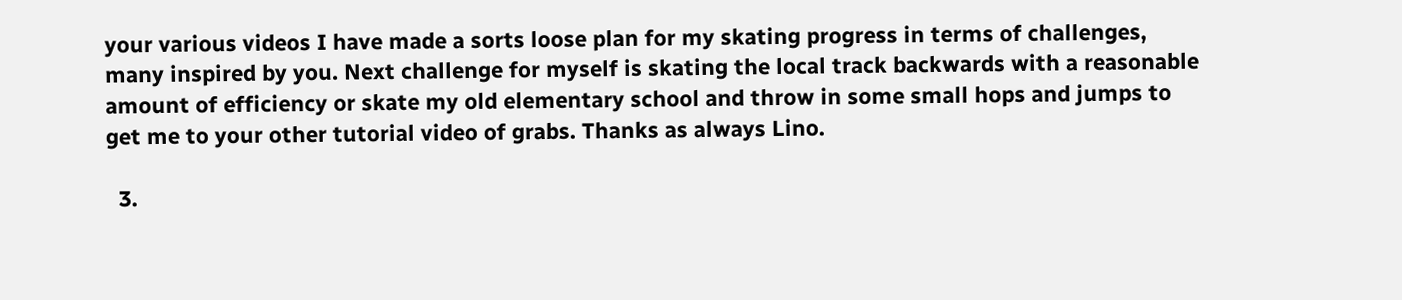your various videos I have made a sorts loose plan for my skating progress in terms of challenges, many inspired by you. Next challenge for myself is skating the local track backwards with a reasonable amount of efficiency or skate my old elementary school and throw in some small hops and jumps to get me to your other tutorial video of grabs. Thanks as always Lino.

  3.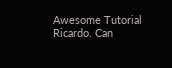Awesome Tutorial Ricardo. Can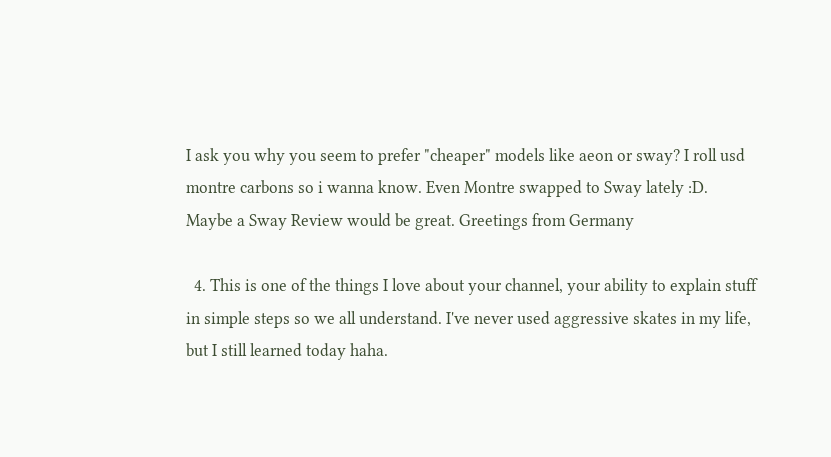I ask you why you seem to prefer "cheaper" models like aeon or sway? I roll usd montre carbons so i wanna know. Even Montre swapped to Sway lately :D. Maybe a Sway Review would be great. Greetings from Germany

  4. This is one of the things I love about your channel, your ability to explain stuff in simple steps so we all understand. I've never used aggressive skates in my life, but I still learned today haha.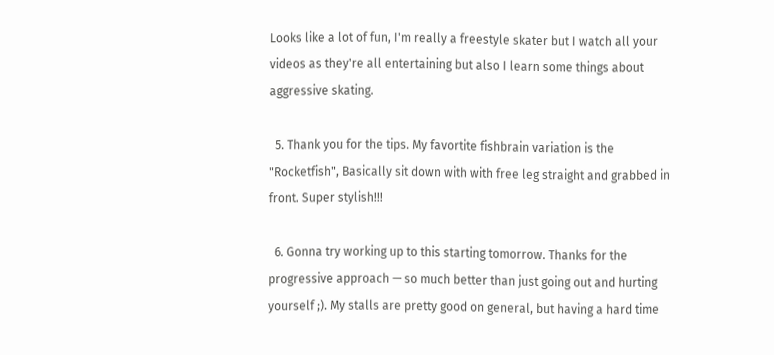Looks like a lot of fun, I'm really a freestyle skater but I watch all your videos as they're all entertaining but also I learn some things about aggressive skating.

  5. Thank you for the tips. My favortite fishbrain variation is the "Rocketfish", Basically sit down with with free leg straight and grabbed in front. Super stylish!!!

  6. Gonna try working up to this starting tomorrow. Thanks for the progressive approach — so much better than just going out and hurting yourself ;). My stalls are pretty good on general, but having a hard time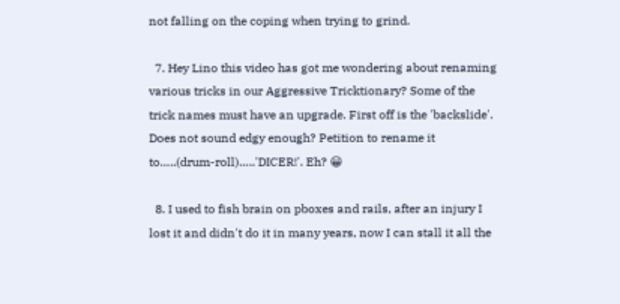not falling on the coping when trying to grind.

  7. Hey Lino this video has got me wondering about renaming various tricks in our Aggressive Tricktionary? Some of the trick names must have an upgrade. First off is the 'backslide'. Does not sound edgy enough? Petition to rename it to…..(drum-roll)…..'DICER!'. Eh? 😀

  8. I used to fish brain on pboxes and rails, after an injury I lost it and didn't do it in many years, now I can stall it all the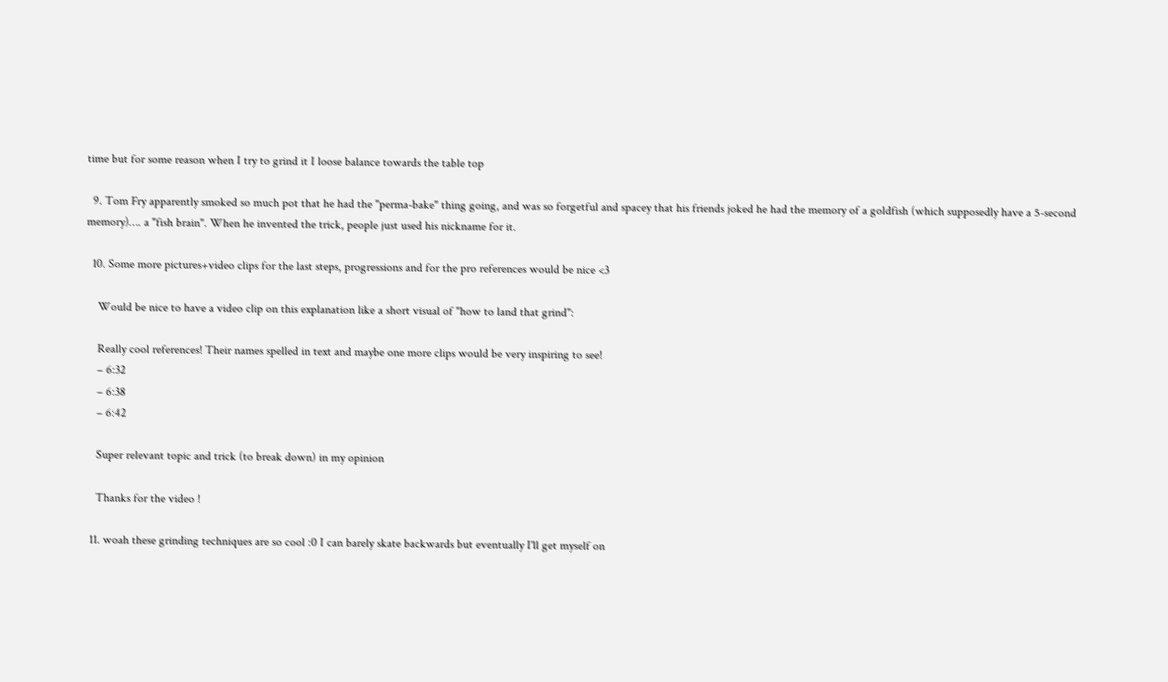time but for some reason when I try to grind it I loose balance towards the table top

  9. Tom Fry apparently smoked so much pot that he had the "perma-bake" thing going, and was so forgetful and spacey that his friends joked he had the memory of a goldfish (which supposedly have a 5-second memory)…. a "fish brain". When he invented the trick, people just used his nickname for it.

  10. Some more pictures+video clips for the last steps, progressions and for the pro references would be nice <3

    Would be nice to have a video clip on this explanation like a short visual of "how to land that grind":

    Really cool references! Their names spelled in text and maybe one more clips would be very inspiring to see!
    – 6:32
    – 6:38
    – 6:42

    Super relevant topic and trick (to break down) in my opinion

    Thanks for the video !

  11. woah these grinding techniques are so cool :0 I can barely skate backwards but eventually I'll get myself on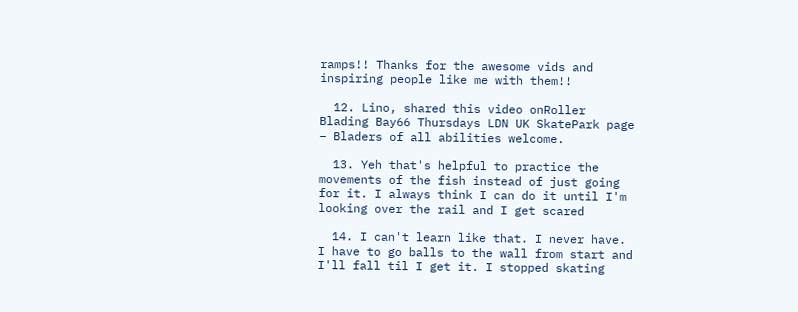ramps!! Thanks for the awesome vids and inspiring people like me with them!!

  12. Lino, shared this video onRoller Blading Bay66 Thursdays LDN UK SkatePark page – Bladers of all abilities welcome.

  13. Yeh that's helpful to practice the movements of the fish instead of just going for it. I always think I can do it until I'm looking over the rail and I get scared

  14. I can't learn like that. I never have. I have to go balls to the wall from start and I'll fall til I get it. I stopped skating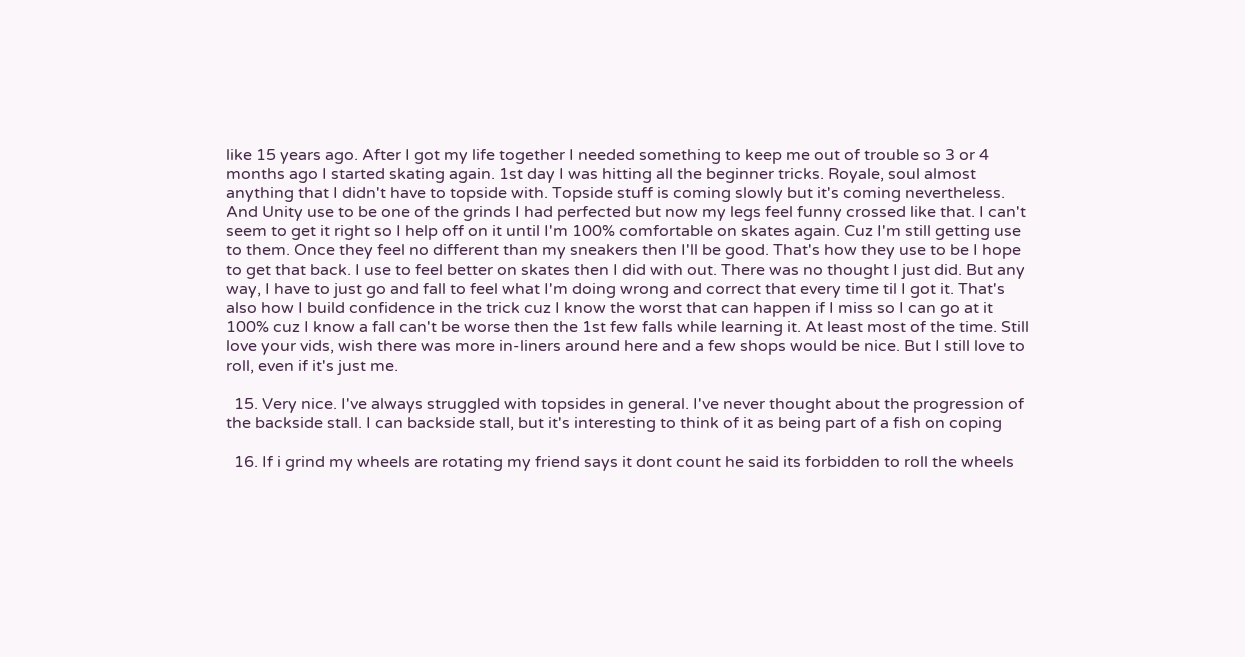like 15 years ago. After I got my life together I needed something to keep me out of trouble so 3 or 4 months ago I started skating again. 1st day I was hitting all the beginner tricks. Royale, soul almost anything that I didn't have to topside with. Topside stuff is coming slowly but it's coming nevertheless. And Unity use to be one of the grinds I had perfected but now my legs feel funny crossed like that. I can't seem to get it right so I help off on it until I'm 100% comfortable on skates again. Cuz I'm still getting use to them. Once they feel no different than my sneakers then I'll be good. That's how they use to be I hope to get that back. I use to feel better on skates then I did with out. There was no thought I just did. But any way, I have to just go and fall to feel what I'm doing wrong and correct that every time til I got it. That's also how I build confidence in the trick cuz I know the worst that can happen if I miss so I can go at it 100% cuz I know a fall can't be worse then the 1st few falls while learning it. At least most of the time. Still love your vids, wish there was more in-liners around here and a few shops would be nice. But I still love to roll, even if it's just me.

  15. Very nice. I've always struggled with topsides in general. I've never thought about the progression of the backside stall. I can backside stall, but it's interesting to think of it as being part of a fish on coping

  16. If i grind my wheels are rotating my friend says it dont count he said its forbidden to roll the wheels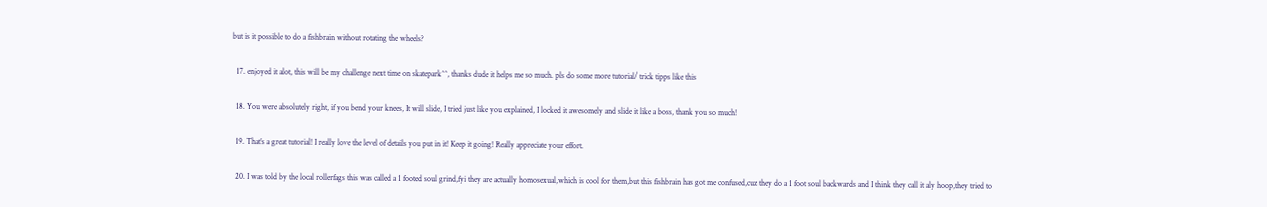but is it possible to do a fishbrain without rotating the wheels?

  17. enjoyed it alot, this will be my challenge next time on skatepark^^, thanks dude it helps me so much. pls do some more tutorial/ trick tipps like this

  18. You were absolutely right, if you bend your knees, It will slide, I tried just like you explained, I locked it awesomely and slide it like a boss, thank you so much!

  19. That’s a great tutorial! I really love the level of details you put in it! Keep it going! Really appreciate your effort.

  20. I was told by the local rollerfags this was called a 1 footed soul grind,fyi they are actually homosexual,which is cool for them,but this fishbrain has got me confused,cuz they do a 1 foot soul backwards and I think they call it aly hoop,they tried to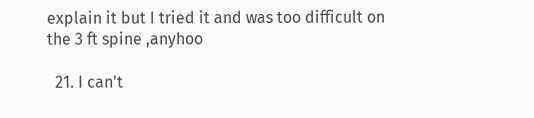explain it but I tried it and was too difficult on the 3 ft spine ,anyhoo

  21. I can't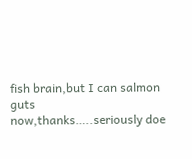fish brain,but I can salmon guts now,thanks…..seriously doe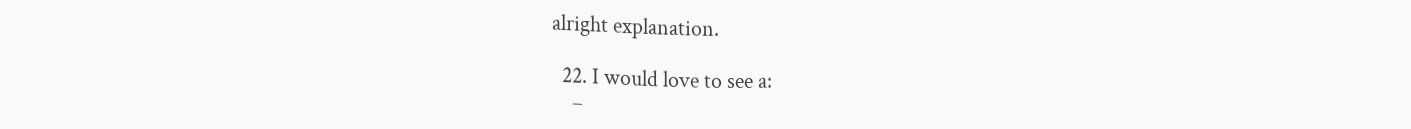alright explanation.

  22. I would love to see a:
    –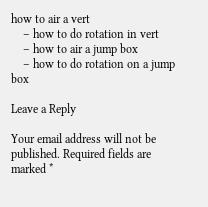how to air a vert
    – how to do rotation in vert
    – how to air a jump box
    – how to do rotation on a jump box

Leave a Reply

Your email address will not be published. Required fields are marked *